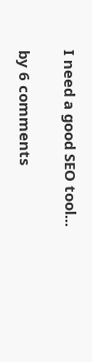I need a good SEO tool...

by 6 comments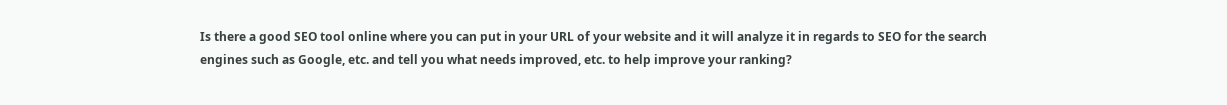Is there a good SEO tool online where you can put in your URL of your website and it will analyze it in regards to SEO for the search engines such as Google, etc. and tell you what needs improved, etc. to help improve your ranking?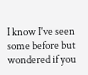I know I've seen some before but wondered if you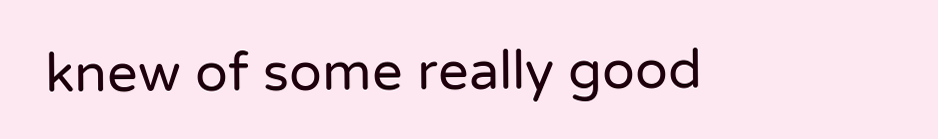knew of some really good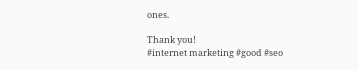ones.

Thank you!
#internet marketing #good #seo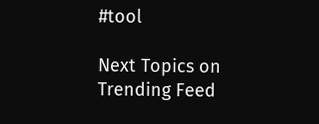#tool

Next Topics on Trending Feed